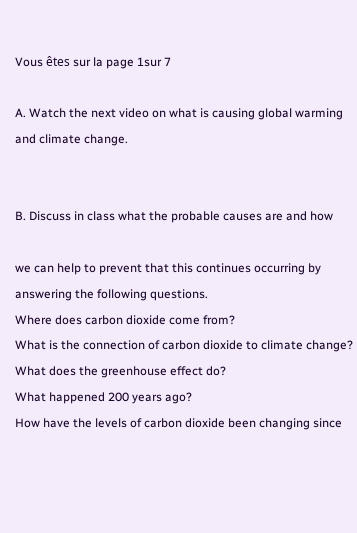Vous êtes sur la page 1sur 7

A. Watch the next video on what is causing global warming and climate change.


B. Discuss in class what the probable causes are and how

we can help to prevent that this continues occurring by
answering the following questions.
Where does carbon dioxide come from?
What is the connection of carbon dioxide to climate change?
What does the greenhouse effect do?
What happened 200 years ago?
How have the levels of carbon dioxide been changing since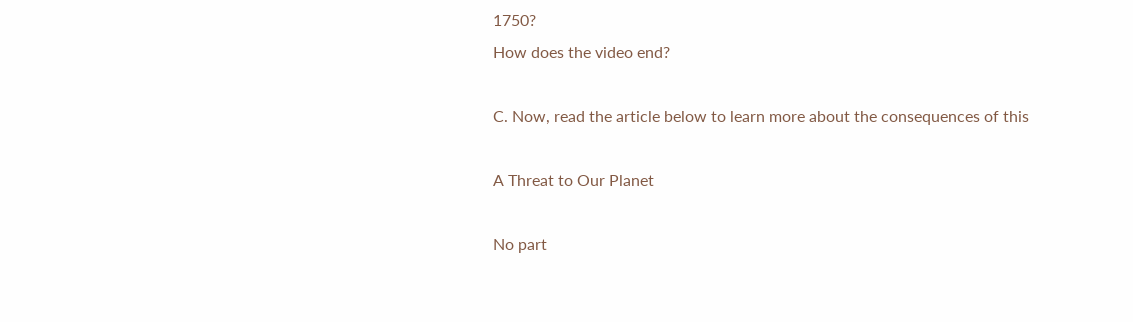1750?
How does the video end?

C. Now, read the article below to learn more about the consequences of this

A Threat to Our Planet

No part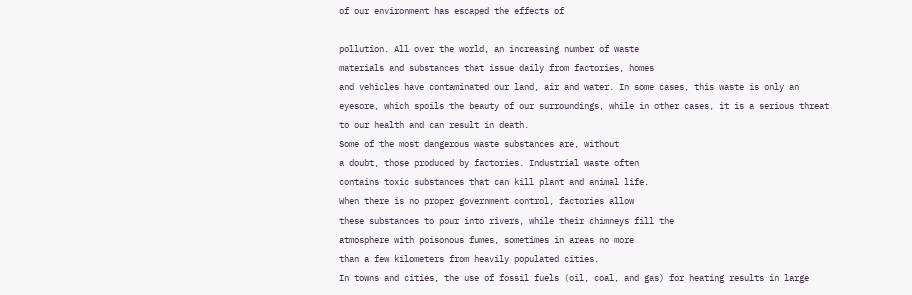of our environment has escaped the effects of

pollution. All over the world, an increasing number of waste
materials and substances that issue daily from factories, homes
and vehicles have contaminated our land, air and water. In some cases, this waste is only an
eyesore, which spoils the beauty of our surroundings, while in other cases, it is a serious threat
to our health and can result in death.
Some of the most dangerous waste substances are, without
a doubt, those produced by factories. Industrial waste often
contains toxic substances that can kill plant and animal life.
When there is no proper government control, factories allow
these substances to pour into rivers, while their chimneys fill the
atmosphere with poisonous fumes, sometimes in areas no more
than a few kilometers from heavily populated cities.
In towns and cities, the use of fossil fuels (oil, coal, and gas) for heating results in large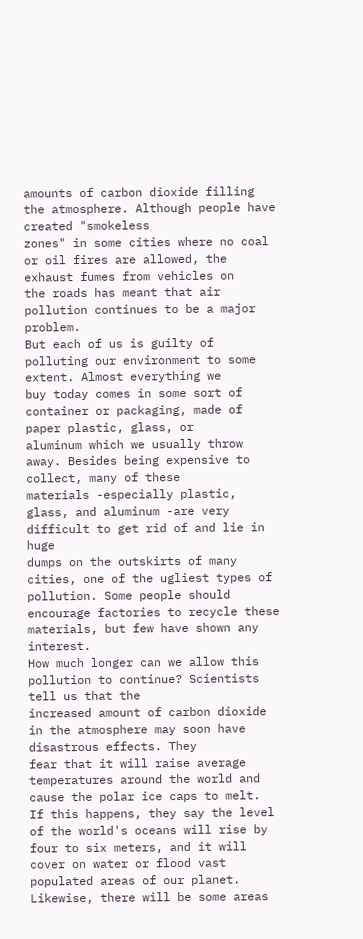amounts of carbon dioxide filling the atmosphere. Although people have created "smokeless
zones" in some cities where no coal or oil fires are allowed, the exhaust fumes from vehicles on
the roads has meant that air pollution continues to be a major problem.
But each of us is guilty of polluting our environment to some extent. Almost everything we
buy today comes in some sort of container or packaging, made of paper plastic, glass, or
aluminum which we usually throw away. Besides being expensive to collect, many of these
materials -especially plastic, glass, and aluminum -are very difficult to get rid of and lie in huge
dumps on the outskirts of many cities, one of the ugliest types of pollution. Some people should
encourage factories to recycle these materials, but few have shown any interest.
How much longer can we allow this pollution to continue? Scientists tell us that the
increased amount of carbon dioxide in the atmosphere may soon have disastrous effects. They
fear that it will raise average temperatures around the world and cause the polar ice caps to melt.
If this happens, they say the level of the world's oceans will rise by four to six meters, and it will
cover on water or flood vast populated areas of our planet. Likewise, there will be some areas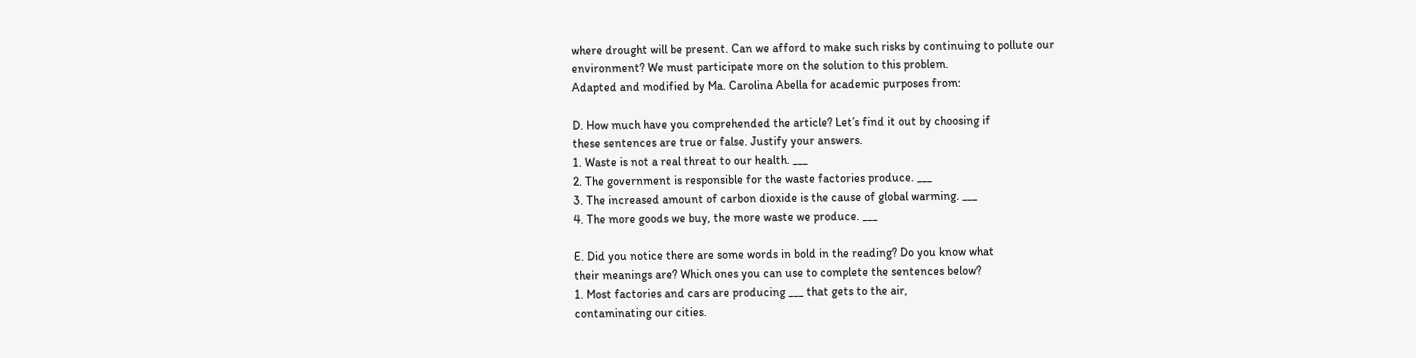where drought will be present. Can we afford to make such risks by continuing to pollute our
environment? We must participate more on the solution to this problem.
Adapted and modified by Ma. Carolina Abella for academic purposes from:

D. How much have you comprehended the article? Let’s find it out by choosing if
these sentences are true or false. Justify your answers.
1. Waste is not a real threat to our health. ___
2. The government is responsible for the waste factories produce. ___
3. The increased amount of carbon dioxide is the cause of global warming. ___
4. The more goods we buy, the more waste we produce. ___

E. Did you notice there are some words in bold in the reading? Do you know what
their meanings are? Which ones you can use to complete the sentences below?
1. Most factories and cars are producing ___ that gets to the air,
contaminating our cities.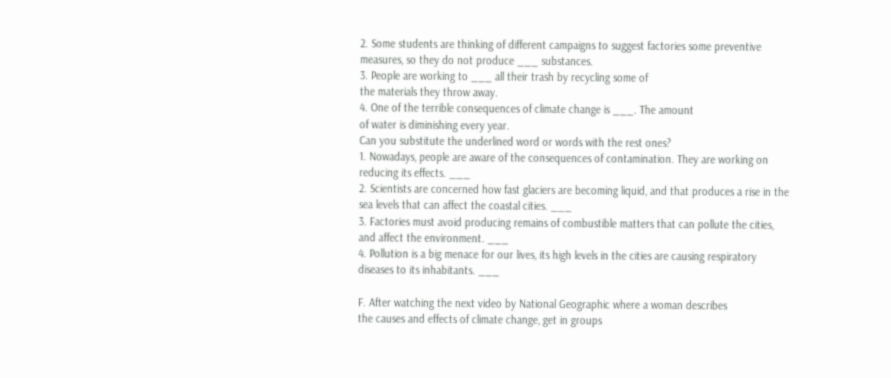2. Some students are thinking of different campaigns to suggest factories some preventive
measures, so they do not produce ___ substances.
3. People are working to ___ all their trash by recycling some of
the materials they throw away.
4. One of the terrible consequences of climate change is ___. The amount
of water is diminishing every year.
Can you substitute the underlined word or words with the rest ones?
1. Nowadays, people are aware of the consequences of contamination. They are working on
reducing its effects. ___
2. Scientists are concerned how fast glaciers are becoming liquid, and that produces a rise in the
sea levels that can affect the coastal cities. ___
3. Factories must avoid producing remains of combustible matters that can pollute the cities,
and affect the environment. ___
4. Pollution is a big menace for our lives, its high levels in the cities are causing respiratory
diseases to its inhabitants. ___

F. After watching the next video by National Geographic where a woman describes
the causes and effects of climate change, get in groups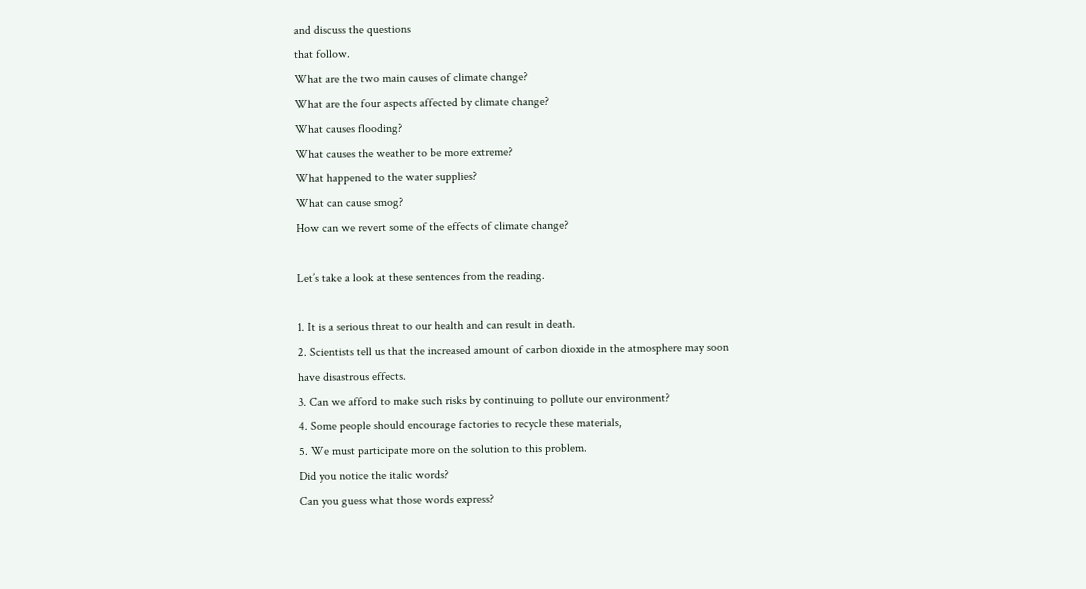and discuss the questions
that follow.
What are the two main causes of climate change?
What are the four aspects affected by climate change?
What causes flooding?
What causes the weather to be more extreme?
What happened to the water supplies?
What can cause smog?
How can we revert some of the effects of climate change?

Let’s take a look at these sentences from the reading.

1. It is a serious threat to our health and can result in death.
2. Scientists tell us that the increased amount of carbon dioxide in the atmosphere may soon
have disastrous effects.
3. Can we afford to make such risks by continuing to pollute our environment?
4. Some people should encourage factories to recycle these materials,
5. We must participate more on the solution to this problem.
Did you notice the italic words?
Can you guess what those words express?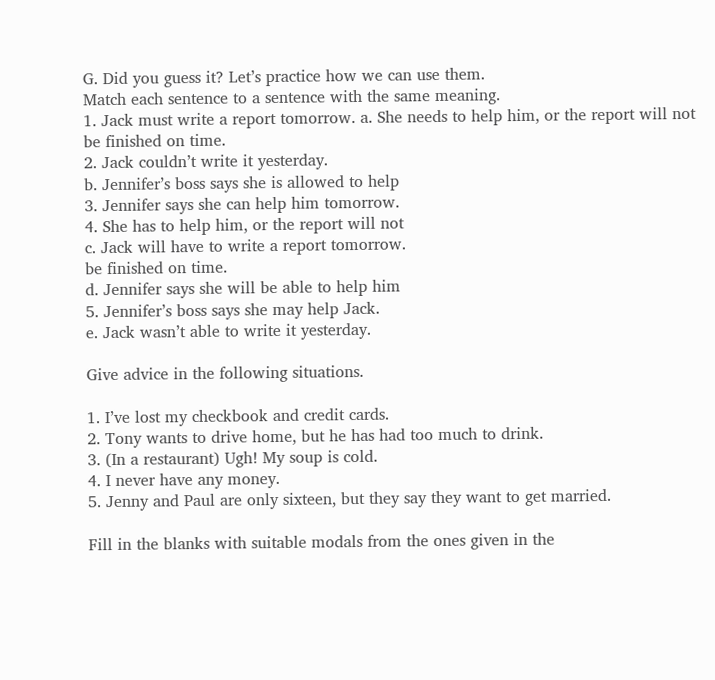G. Did you guess it? Let’s practice how we can use them.
Match each sentence to a sentence with the same meaning.
1. Jack must write a report tomorrow. a. She needs to help him, or the report will not
be finished on time.
2. Jack couldn’t write it yesterday.
b. Jennifer’s boss says she is allowed to help
3. Jennifer says she can help him tomorrow.
4. She has to help him, or the report will not
c. Jack will have to write a report tomorrow.
be finished on time.
d. Jennifer says she will be able to help him
5. Jennifer’s boss says she may help Jack.
e. Jack wasn’t able to write it yesterday.

Give advice in the following situations.

1. I’ve lost my checkbook and credit cards.
2. Tony wants to drive home, but he has had too much to drink.
3. (In a restaurant) Ugh! My soup is cold.
4. I never have any money.
5. Jenny and Paul are only sixteen, but they say they want to get married.

Fill in the blanks with suitable modals from the ones given in the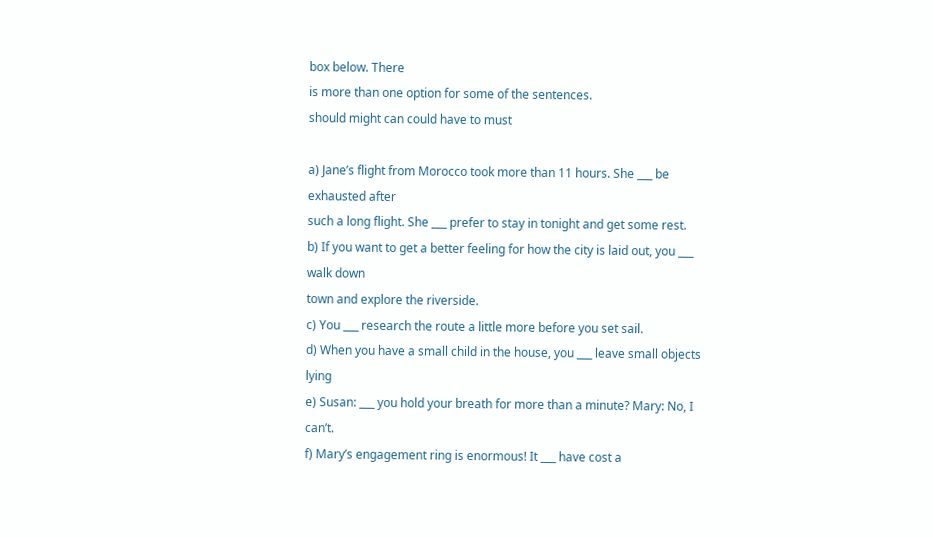box below. There
is more than one option for some of the sentences.
should might can could have to must

a) Jane’s flight from Morocco took more than 11 hours. She ___ be exhausted after
such a long flight. She ___ prefer to stay in tonight and get some rest.
b) If you want to get a better feeling for how the city is laid out, you ___ walk down
town and explore the riverside.
c) You ___ research the route a little more before you set sail.
d) When you have a small child in the house, you ___ leave small objects lying
e) Susan: ___ you hold your breath for more than a minute? Mary: No, I can’t.
f) Mary’s engagement ring is enormous! It ___ have cost a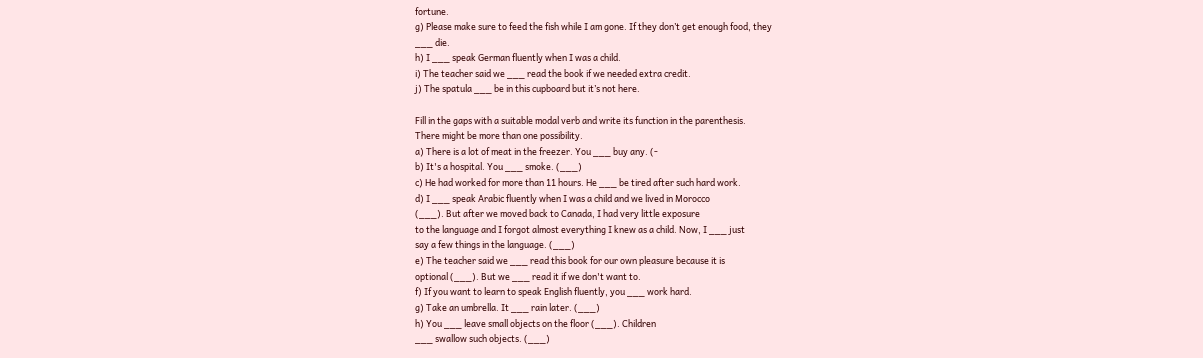fortune.
g) Please make sure to feed the fish while I am gone. If they don’t get enough food, they
___ die.
h) I ___ speak German fluently when I was a child.
i) The teacher said we ___ read the book if we needed extra credit.
j) The spatula ___ be in this cupboard but it’s not here.

Fill in the gaps with a suitable modal verb and write its function in the parenthesis.
There might be more than one possibility.
a) There is a lot of meat in the freezer. You ___ buy any. (-
b) It's a hospital. You ___ smoke. (___)
c) He had worked for more than 11 hours. He ___ be tired after such hard work.
d) I ___ speak Arabic fluently when I was a child and we lived in Morocco
(___). But after we moved back to Canada, I had very little exposure
to the language and I forgot almost everything I knew as a child. Now, I ___ just
say a few things in the language. (___)
e) The teacher said we ___ read this book for our own pleasure because it is
optional (___). But we ___ read it if we don't want to.
f) If you want to learn to speak English fluently, you ___ work hard.
g) Take an umbrella. It ___ rain later. (___)
h) You ___ leave small objects on the floor (___). Children
___ swallow such objects. (___)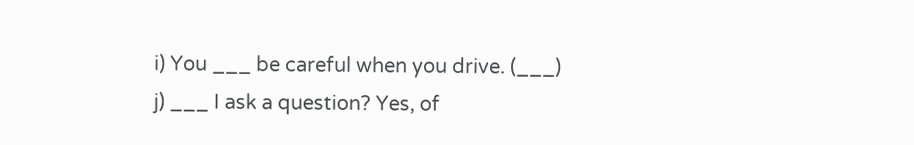i) You ___ be careful when you drive. (___)
j) ___ I ask a question? Yes, of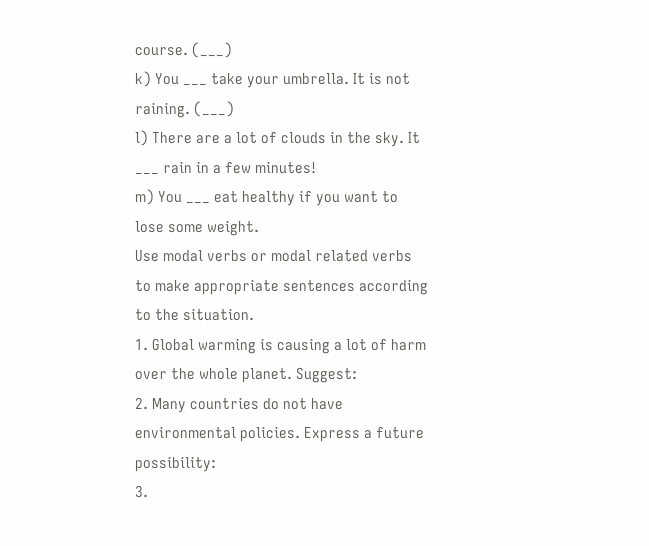course. (___)
k) You ___ take your umbrella. It is not raining. (___)
l) There are a lot of clouds in the sky. It ___ rain in a few minutes!
m) You ___ eat healthy if you want to lose some weight.
Use modal verbs or modal related verbs to make appropriate sentences according
to the situation.
1. Global warming is causing a lot of harm over the whole planet. Suggest:
2. Many countries do not have environmental policies. Express a future possibility:
3.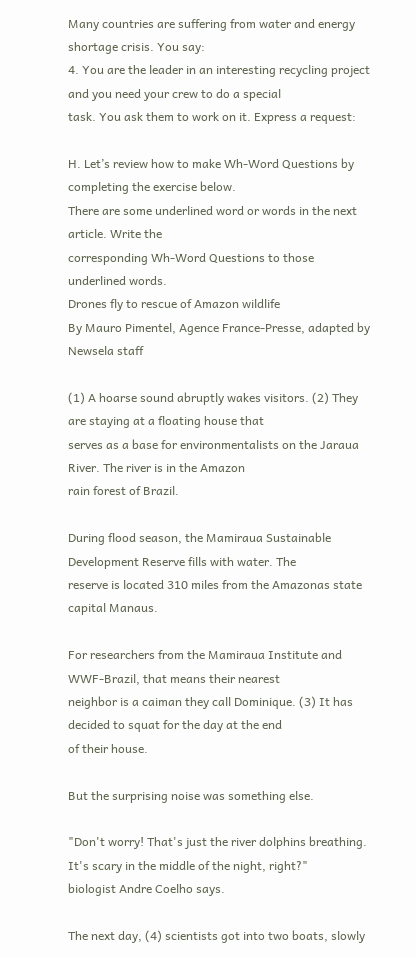Many countries are suffering from water and energy shortage crisis. You say:
4. You are the leader in an interesting recycling project and you need your crew to do a special
task. You ask them to work on it. Express a request:

H. Let’s review how to make Wh-Word Questions by completing the exercise below.
There are some underlined word or words in the next article. Write the
corresponding Wh-Word Questions to those underlined words.
Drones fly to rescue of Amazon wildlife
By Mauro Pimentel, Agence France-Presse, adapted by Newsela staff

(1) A hoarse sound abruptly wakes visitors. (2) They are staying at a floating house that
serves as a base for environmentalists on the Jaraua River. The river is in the Amazon
rain forest of Brazil.

During flood season, the Mamiraua Sustainable Development Reserve fills with water. The
reserve is located 310 miles from the Amazonas state capital Manaus.

For researchers from the Mamiraua Institute and WWF-Brazil, that means their nearest
neighbor is a caiman they call Dominique. (3) It has decided to squat for the day at the end
of their house.

But the surprising noise was something else.

"Don't worry! That's just the river dolphins breathing. It's scary in the middle of the night, right?"
biologist Andre Coelho says.

The next day, (4) scientists got into two boats, slowly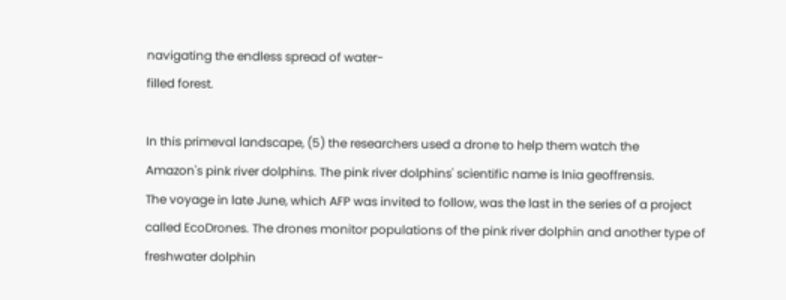navigating the endless spread of water-
filled forest.

In this primeval landscape, (5) the researchers used a drone to help them watch the
Amazon's pink river dolphins. The pink river dolphins' scientific name is Inia geoffrensis.
The voyage in late June, which AFP was invited to follow, was the last in the series of a project
called EcoDrones. The drones monitor populations of the pink river dolphin and another type of
freshwater dolphin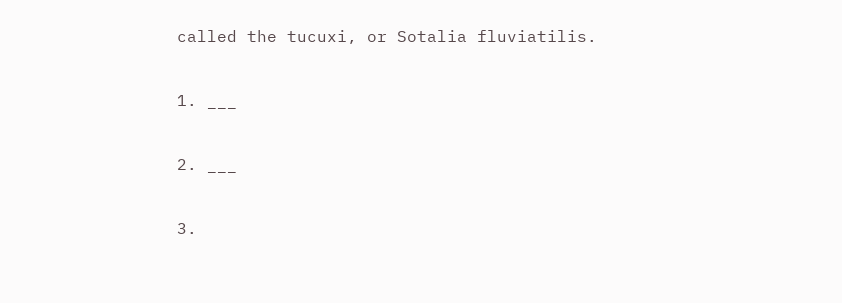called the tucuxi, or Sotalia fluviatilis.

1. ___

2. ___

3.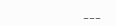___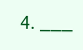4. ___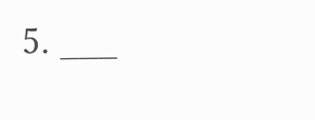5. ___